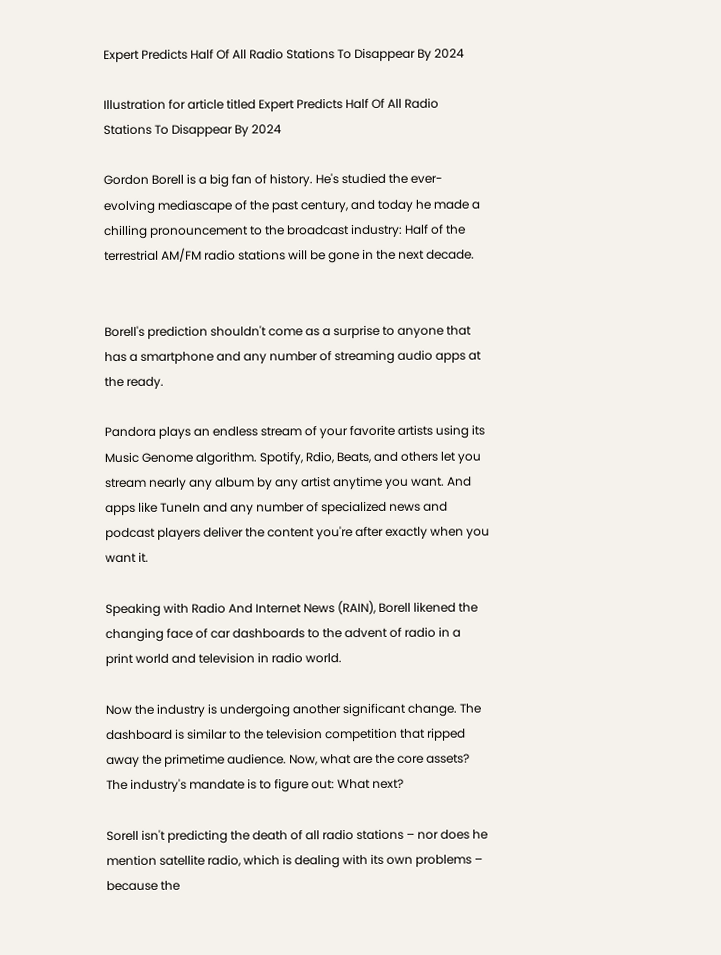Expert Predicts Half Of All Radio Stations To Disappear By 2024

Illustration for article titled Expert Predicts Half Of All Radio Stations To Disappear By 2024

Gordon Borell is a big fan of history. He's studied the ever-evolving mediascape of the past century, and today he made a chilling pronouncement to the broadcast industry: Half of the terrestrial AM/FM radio stations will be gone in the next decade.


Borell's prediction shouldn't come as a surprise to anyone that has a smartphone and any number of streaming audio apps at the ready.

Pandora plays an endless stream of your favorite artists using its Music Genome algorithm. Spotify, Rdio, Beats, and others let you stream nearly any album by any artist anytime you want. And apps like TuneIn and any number of specialized news and podcast players deliver the content you're after exactly when you want it.

Speaking with Radio And Internet News (RAIN), Borell likened the changing face of car dashboards to the advent of radio in a print world and television in radio world.

Now the industry is undergoing another significant change. The dashboard is similar to the television competition that ripped away the primetime audience. Now, what are the core assets? The industry's mandate is to figure out: What next?

Sorell isn't predicting the death of all radio stations – nor does he mention satellite radio, which is dealing with its own problems – because the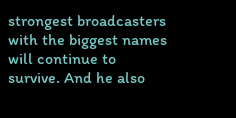strongest broadcasters with the biggest names will continue to survive. And he also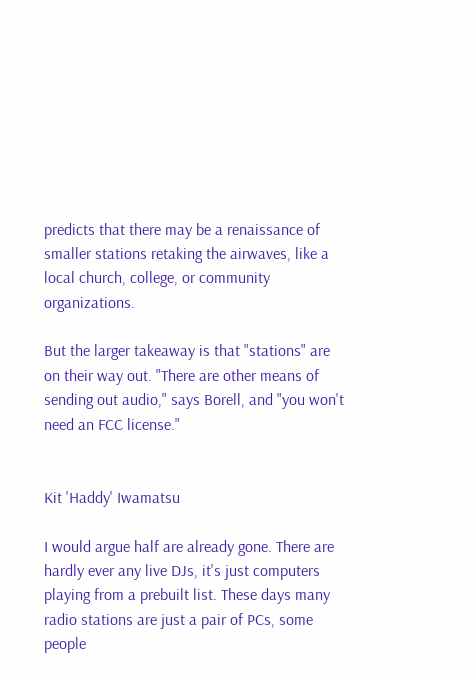predicts that there may be a renaissance of smaller stations retaking the airwaves, like a local church, college, or community organizations.

But the larger takeaway is that "stations" are on their way out. "There are other means of sending out audio," says Borell, and "you won't need an FCC license."


Kit 'Haddy' Iwamatsu

I would argue half are already gone. There are hardly ever any live DJs, it's just computers playing from a prebuilt list. These days many radio stations are just a pair of PCs, some people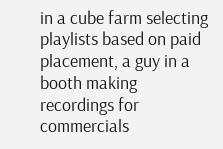in a cube farm selecting playlists based on paid placement, a guy in a booth making recordings for commercials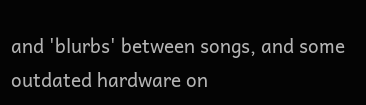and 'blurbs' between songs, and some outdated hardware on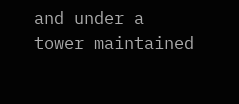and under a tower maintained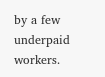by a few underpaid workers.